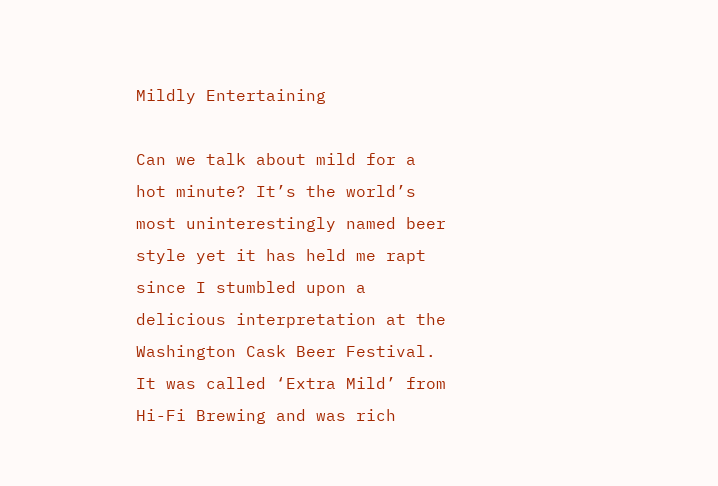Mildly Entertaining

Can we talk about mild for a hot minute? It’s the world’s most uninterestingly named beer style yet it has held me rapt since I stumbled upon a delicious interpretation at the Washington Cask Beer Festival. It was called ‘Extra Mild’ from Hi-Fi Brewing and was rich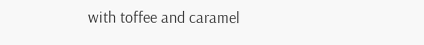with toffee and caramel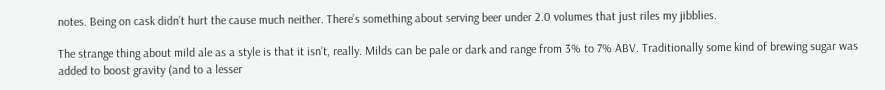notes. Being on cask didn’t hurt the cause much neither. There’s something about serving beer under 2.0 volumes that just riles my jibblies.

The strange thing about mild ale as a style is that it isn’t, really. Milds can be pale or dark and range from 3% to 7% ABV. Traditionally some kind of brewing sugar was added to boost gravity (and to a lesser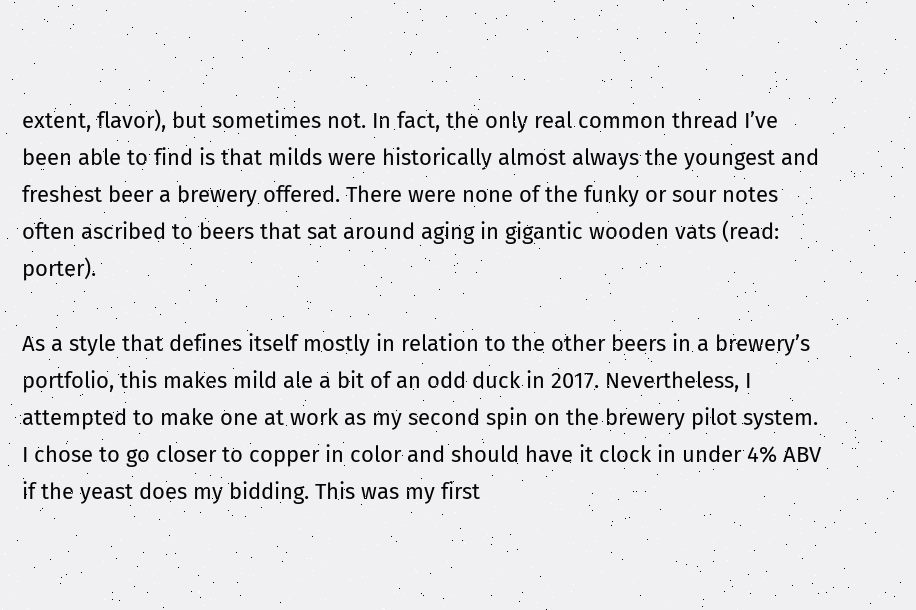extent, flavor), but sometimes not. In fact, the only real common thread I’ve been able to find is that milds were historically almost always the youngest and freshest beer a brewery offered. There were none of the funky or sour notes often ascribed to beers that sat around aging in gigantic wooden vats (read: porter).

As a style that defines itself mostly in relation to the other beers in a brewery’s portfolio, this makes mild ale a bit of an odd duck in 2017. Nevertheless, I attempted to make one at work as my second spin on the brewery pilot system. I chose to go closer to copper in color and should have it clock in under 4% ABV if the yeast does my bidding. This was my first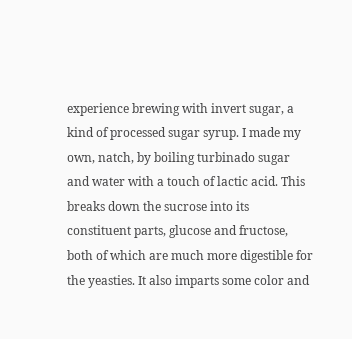experience brewing with invert sugar, a kind of processed sugar syrup. I made my own, natch, by boiling turbinado sugar and water with a touch of lactic acid. This breaks down the sucrose into its constituent parts, glucose and fructose, both of which are much more digestible for the yeasties. It also imparts some color and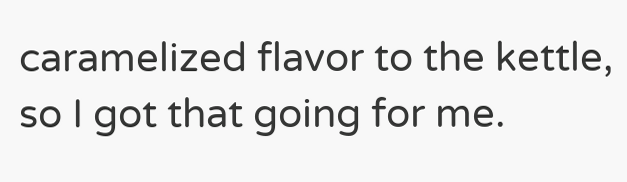caramelized flavor to the kettle, so I got that going for me.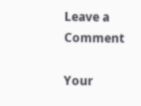Leave a Comment

Your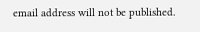email address will not be published.